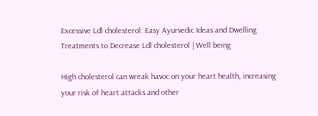Excessive Ldl cholesterol: Easy Ayurvedic Ideas and Dwelling Treatments to Decrease Ldl cholesterol | Well being

High cholesterol can wreak havoc on your heart health, increasing your risk of heart attacks and other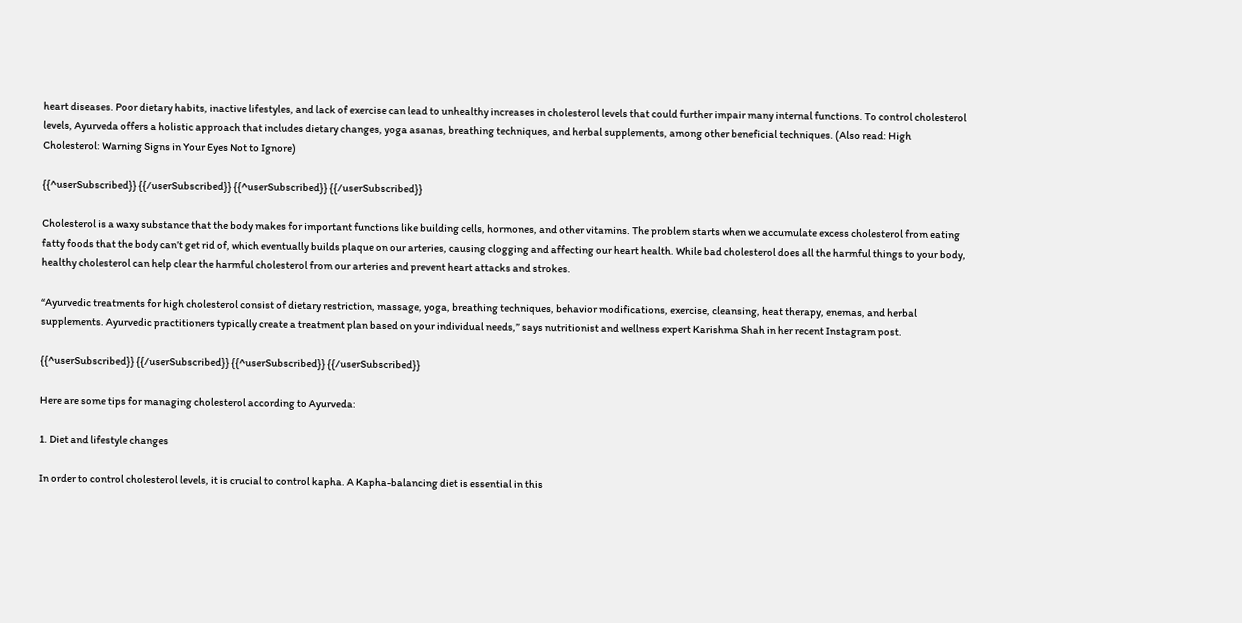heart diseases. Poor dietary habits, inactive lifestyles, and lack of exercise can lead to unhealthy increases in cholesterol levels that could further impair many internal functions. To control cholesterol levels, Ayurveda offers a holistic approach that includes dietary changes, yoga asanas, breathing techniques, and herbal supplements, among other beneficial techniques. (Also read: High Cholesterol: Warning Signs in Your Eyes Not to Ignore)

{{^userSubscribed}} {{/userSubscribed}} {{^userSubscribed}} {{/userSubscribed}}

Cholesterol is a waxy substance that the body makes for important functions like building cells, hormones, and other vitamins. The problem starts when we accumulate excess cholesterol from eating fatty foods that the body can’t get rid of, which eventually builds plaque on our arteries, causing clogging and affecting our heart health. While bad cholesterol does all the harmful things to your body, healthy cholesterol can help clear the harmful cholesterol from our arteries and prevent heart attacks and strokes.

“Ayurvedic treatments for high cholesterol consist of dietary restriction, massage, yoga, breathing techniques, behavior modifications, exercise, cleansing, heat therapy, enemas, and herbal supplements. Ayurvedic practitioners typically create a treatment plan based on your individual needs,” says nutritionist and wellness expert Karishma Shah in her recent Instagram post.

{{^userSubscribed}} {{/userSubscribed}} {{^userSubscribed}} {{/userSubscribed}}

Here are some tips for managing cholesterol according to Ayurveda:

1. Diet and lifestyle changes

In order to control cholesterol levels, it is crucial to control kapha. A Kapha-balancing diet is essential in this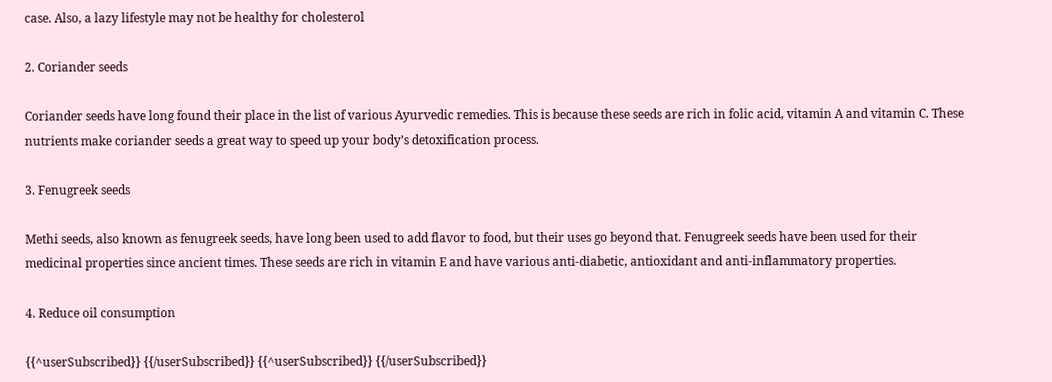case. Also, a lazy lifestyle may not be healthy for cholesterol

2. Coriander seeds

Coriander seeds have long found their place in the list of various Ayurvedic remedies. This is because these seeds are rich in folic acid, vitamin A and vitamin C. These nutrients make coriander seeds a great way to speed up your body’s detoxification process.

3. Fenugreek seeds

Methi seeds, also known as fenugreek seeds, have long been used to add flavor to food, but their uses go beyond that. Fenugreek seeds have been used for their medicinal properties since ancient times. These seeds are rich in vitamin E and have various anti-diabetic, antioxidant and anti-inflammatory properties.

4. Reduce oil consumption

{{^userSubscribed}} {{/userSubscribed}} {{^userSubscribed}} {{/userSubscribed}}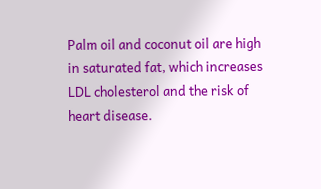Palm oil and coconut oil are high in saturated fat, which increases LDL cholesterol and the risk of heart disease.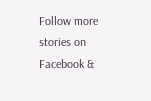Follow more stories on Facebook &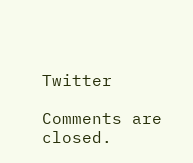Twitter

Comments are closed.